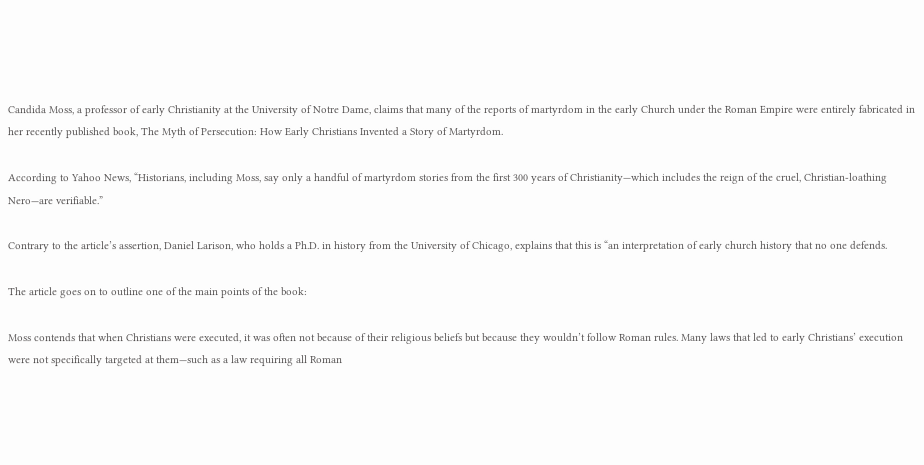Candida Moss, a professor of early Christianity at the University of Notre Dame, claims that many of the reports of martyrdom in the early Church under the Roman Empire were entirely fabricated in her recently published book, The Myth of Persecution: How Early Christians Invented a Story of Martyrdom.

According to Yahoo News, “Historians, including Moss, say only a handful of martyrdom stories from the first 300 years of Christianity—which includes the reign of the cruel, Christian-loathing Nero—are verifiable.”

Contrary to the article’s assertion, Daniel Larison, who holds a Ph.D. in history from the University of Chicago, explains that this is “an interpretation of early church history that no one defends.

The article goes on to outline one of the main points of the book:

Moss contends that when Christians were executed, it was often not because of their religious beliefs but because they wouldn’t follow Roman rules. Many laws that led to early Christians’ execution were not specifically targeted at them—such as a law requiring all Roman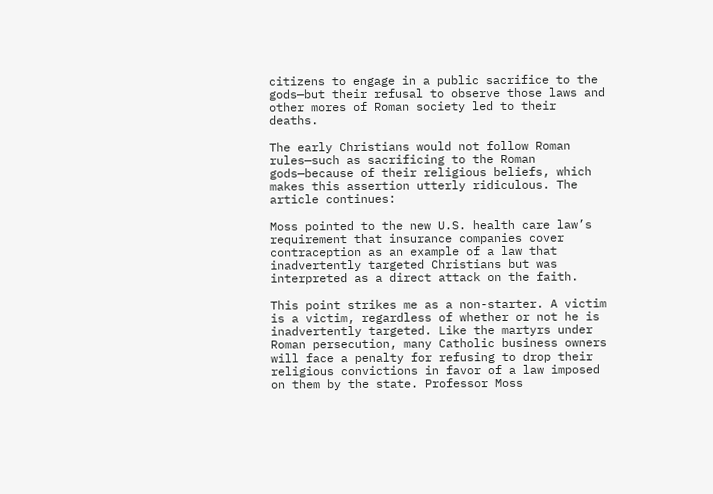citizens to engage in a public sacrifice to the gods—but their refusal to observe those laws and other mores of Roman society led to their deaths.

The early Christians would not follow Roman rules—such as sacrificing to the Roman gods—because of their religious beliefs, which makes this assertion utterly ridiculous. The article continues:

Moss pointed to the new U.S. health care law’s requirement that insurance companies cover contraception as an example of a law that inadvertently targeted Christians but was interpreted as a direct attack on the faith.

This point strikes me as a non-starter. A victim is a victim, regardless of whether or not he is inadvertently targeted. Like the martyrs under Roman persecution, many Catholic business owners will face a penalty for refusing to drop their religious convictions in favor of a law imposed on them by the state. Professor Moss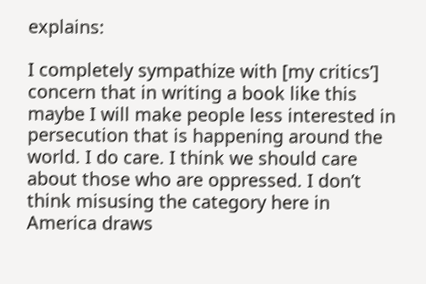explains:

I completely sympathize with [my critics’] concern that in writing a book like this maybe I will make people less interested in persecution that is happening around the world. I do care. I think we should care about those who are oppressed. I don’t think misusing the category here in America draws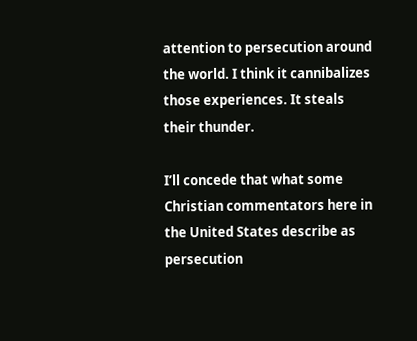attention to persecution around the world. I think it cannibalizes those experiences. It steals their thunder.

I’ll concede that what some Christian commentators here in the United States describe as persecution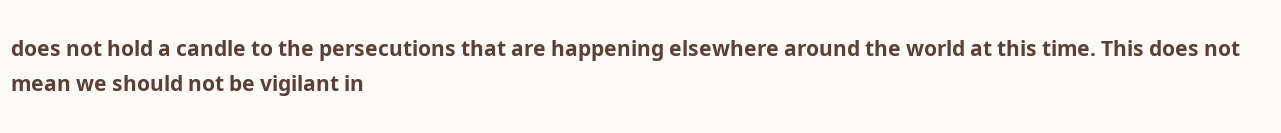does not hold a candle to the persecutions that are happening elsewhere around the world at this time. This does not mean we should not be vigilant in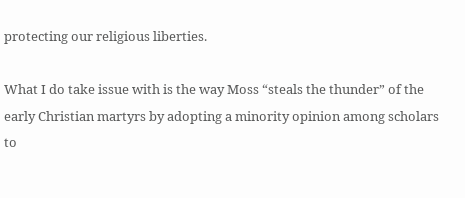protecting our religious liberties.

What I do take issue with is the way Moss “steals the thunder” of the early Christian martyrs by adopting a minority opinion among scholars to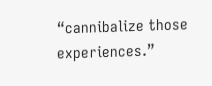“cannibalize those experiences.”